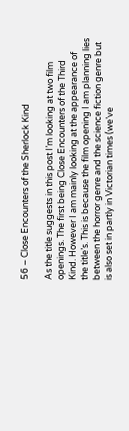56 – Close Encounters of the Sherlock Kind

As the title suggests in this post I’m looking at two film openings. The first being Close Encounters of the Third Kind. However I am mainly looking at the appearance of the title’s. This is because the film opening I am planning lies between the horror genre and the science fiction genre but is also set in partly in Victorian times (we’ve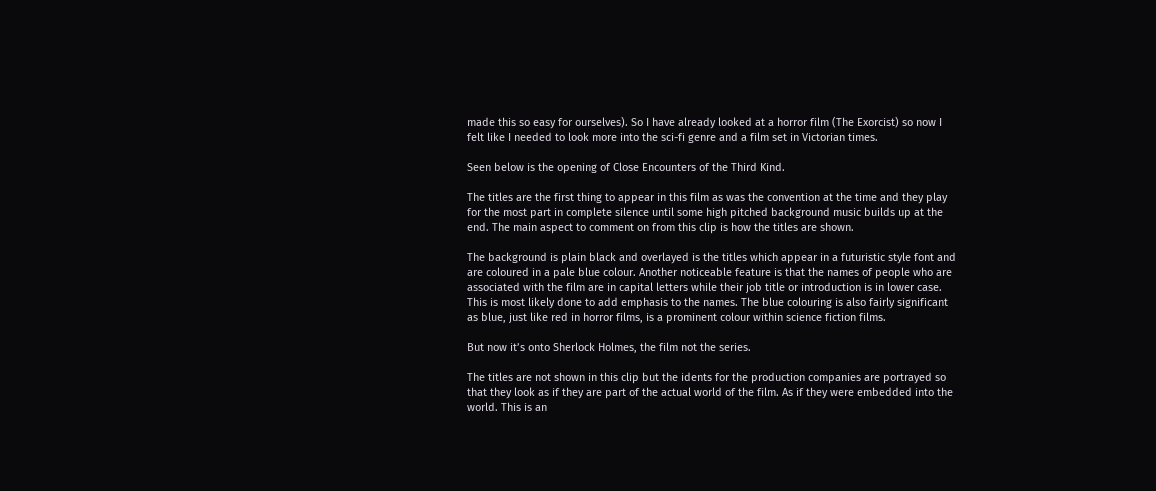made this so easy for ourselves). So I have already looked at a horror film (The Exorcist) so now I felt like I needed to look more into the sci-fi genre and a film set in Victorian times.

Seen below is the opening of Close Encounters of the Third Kind.

The titles are the first thing to appear in this film as was the convention at the time and they play for the most part in complete silence until some high pitched background music builds up at the end. The main aspect to comment on from this clip is how the titles are shown.

The background is plain black and overlayed is the titles which appear in a futuristic style font and are coloured in a pale blue colour. Another noticeable feature is that the names of people who are associated with the film are in capital letters while their job title or introduction is in lower case. This is most likely done to add emphasis to the names. The blue colouring is also fairly significant as blue, just like red in horror films, is a prominent colour within science fiction films.

But now it’s onto Sherlock Holmes, the film not the series.

The titles are not shown in this clip but the idents for the production companies are portrayed so that they look as if they are part of the actual world of the film. As if they were embedded into the world. This is an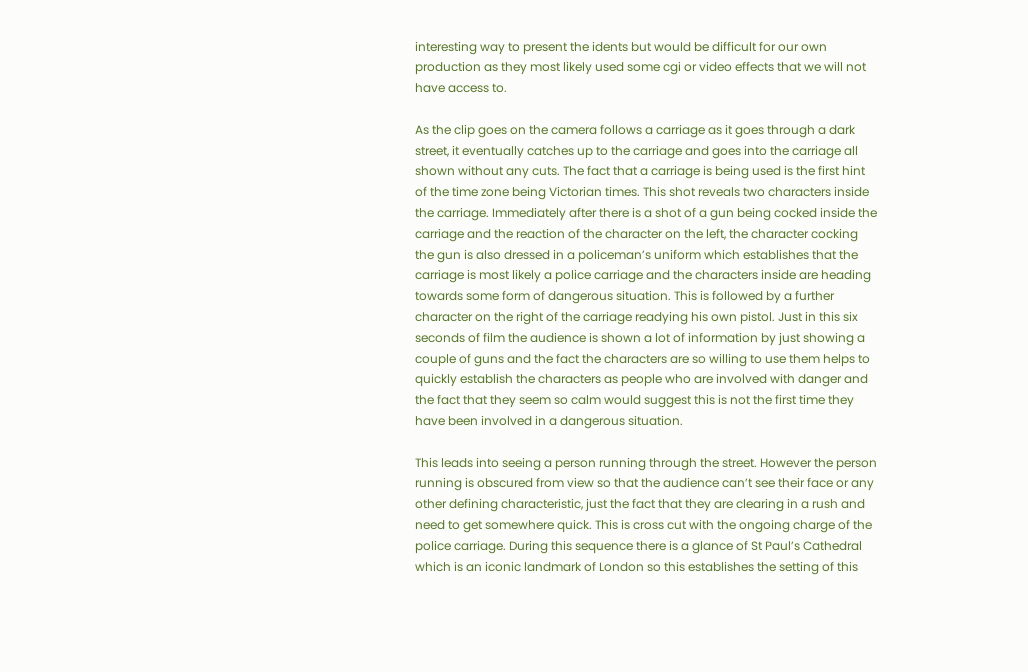interesting way to present the idents but would be difficult for our own production as they most likely used some cgi or video effects that we will not have access to.

As the clip goes on the camera follows a carriage as it goes through a dark street, it eventually catches up to the carriage and goes into the carriage all shown without any cuts. The fact that a carriage is being used is the first hint of the time zone being Victorian times. This shot reveals two characters inside the carriage. Immediately after there is a shot of a gun being cocked inside the carriage and the reaction of the character on the left, the character cocking the gun is also dressed in a policeman’s uniform which establishes that the carriage is most likely a police carriage and the characters inside are heading towards some form of dangerous situation. This is followed by a further character on the right of the carriage readying his own pistol. Just in this six seconds of film the audience is shown a lot of information by just showing a couple of guns and the fact the characters are so willing to use them helps to quickly establish the characters as people who are involved with danger and the fact that they seem so calm would suggest this is not the first time they have been involved in a dangerous situation.

This leads into seeing a person running through the street. However the person running is obscured from view so that the audience can’t see their face or any other defining characteristic, just the fact that they are clearing in a rush and need to get somewhere quick. This is cross cut with the ongoing charge of the police carriage. During this sequence there is a glance of St Paul’s Cathedral which is an iconic landmark of London so this establishes the setting of this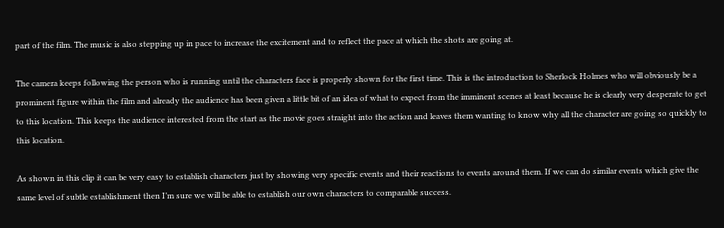part of the film. The music is also stepping up in pace to increase the excitement and to reflect the pace at which the shots are going at.

The camera keeps following the person who is running until the characters face is properly shown for the first time. This is the introduction to Sherlock Holmes who will obviously be a prominent figure within the film and already the audience has been given a little bit of an idea of what to expect from the imminent scenes at least because he is clearly very desperate to get to this location. This keeps the audience interested from the start as the movie goes straight into the action and leaves them wanting to know why all the character are going so quickly to this location.

As shown in this clip it can be very easy to establish characters just by showing very specific events and their reactions to events around them. If we can do similar events which give the same level of subtle establishment then I’m sure we will be able to establish our own characters to comparable success.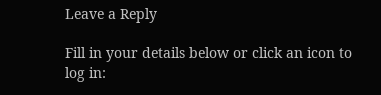Leave a Reply

Fill in your details below or click an icon to log in: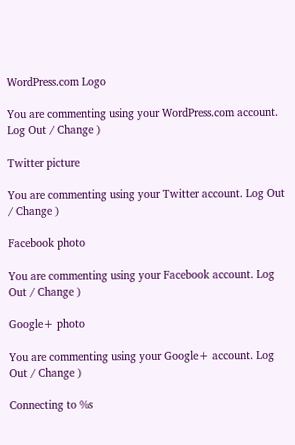WordPress.com Logo

You are commenting using your WordPress.com account. Log Out / Change )

Twitter picture

You are commenting using your Twitter account. Log Out / Change )

Facebook photo

You are commenting using your Facebook account. Log Out / Change )

Google+ photo

You are commenting using your Google+ account. Log Out / Change )

Connecting to %s